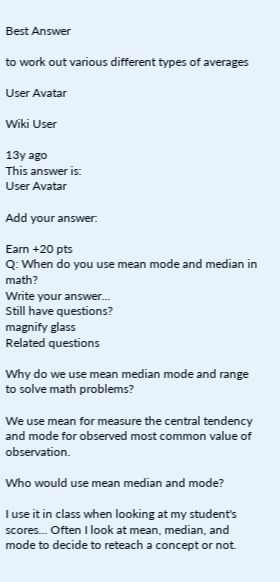Best Answer

to work out various different types of averages

User Avatar

Wiki User

13y ago
This answer is:
User Avatar

Add your answer:

Earn +20 pts
Q: When do you use mean mode and median in math?
Write your answer...
Still have questions?
magnify glass
Related questions

Why do we use mean median mode and range to solve math problems?

We use mean for measure the central tendency and mode for observed most common value of observation.

Who would use mean median and mode?

I use it in class when looking at my student's scores... Often I look at mean, median, and mode to decide to reteach a concept or not.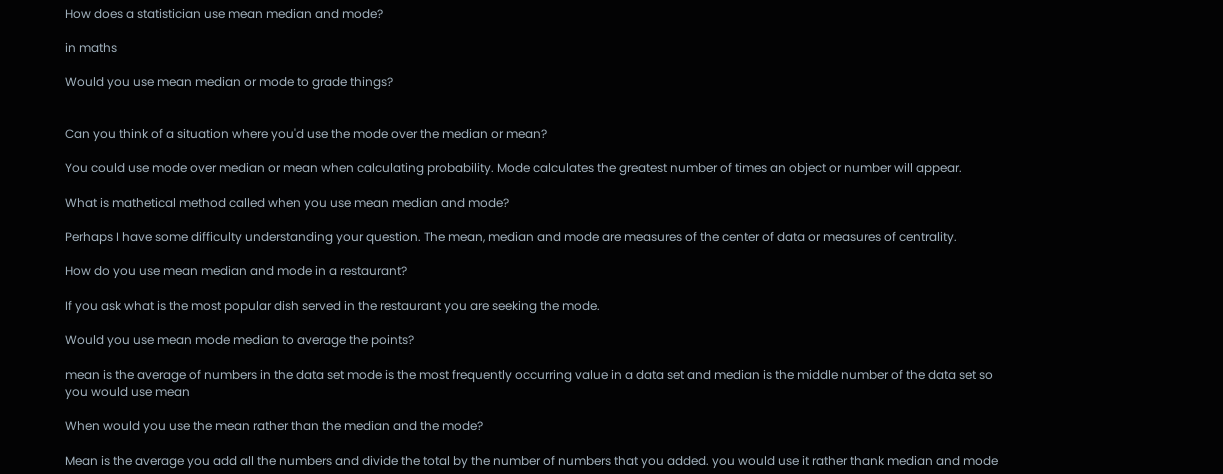How does a statistician use mean median and mode?

in maths

Would you use mean median or mode to grade things?


Can you think of a situation where you'd use the mode over the median or mean?

You could use mode over median or mean when calculating probability. Mode calculates the greatest number of times an object or number will appear.

What is mathetical method called when you use mean median and mode?

Perhaps I have some difficulty understanding your question. The mean, median and mode are measures of the center of data or measures of centrality.

How do you use mean median and mode in a restaurant?

If you ask what is the most popular dish served in the restaurant you are seeking the mode.

Would you use mean mode median to average the points?

mean is the average of numbers in the data set mode is the most frequently occurring value in a data set and median is the middle number of the data set so you would use mean

When would you use the mean rather than the median and the mode?

Mean is the average you add all the numbers and divide the total by the number of numbers that you added. you would use it rather thank median and mode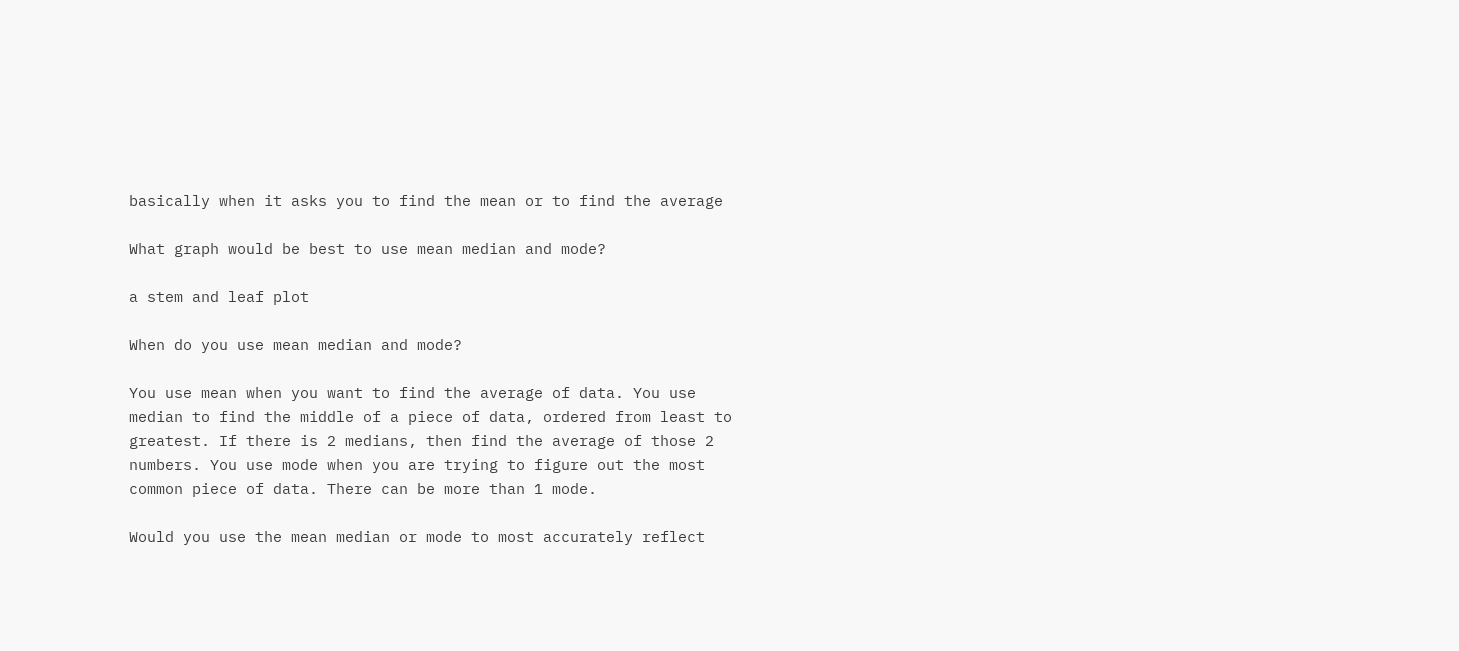basically when it asks you to find the mean or to find the average

What graph would be best to use mean median and mode?

a stem and leaf plot

When do you use mean median and mode?

You use mean when you want to find the average of data. You use median to find the middle of a piece of data, ordered from least to greatest. If there is 2 medians, then find the average of those 2 numbers. You use mode when you are trying to figure out the most common piece of data. There can be more than 1 mode.

Would you use the mean median or mode to most accurately reflect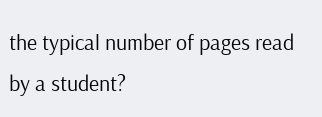the typical number of pages read by a student?